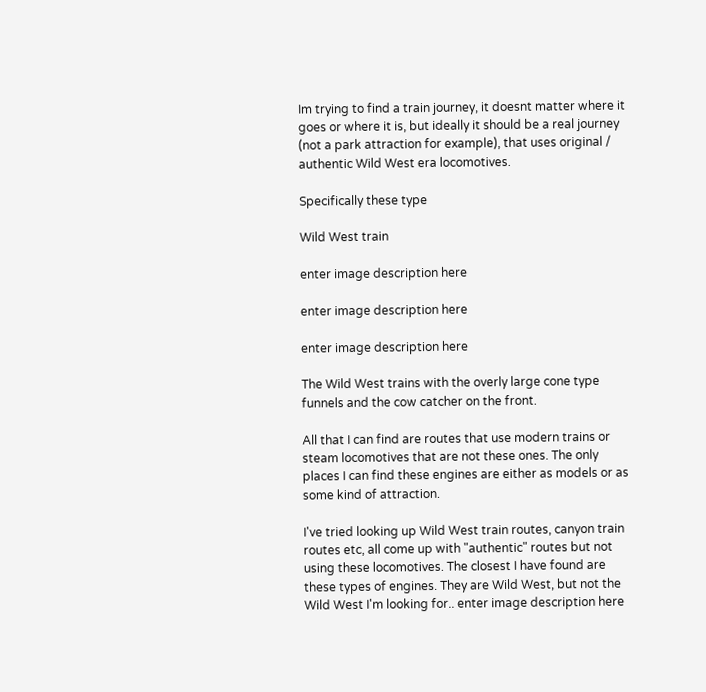Im trying to find a train journey, it doesnt matter where it goes or where it is, but ideally it should be a real journey (not a park attraction for example), that uses original / authentic Wild West era locomotives.

Specifically these type

Wild West train

enter image description here

enter image description here

enter image description here

The Wild West trains with the overly large cone type funnels and the cow catcher on the front.

All that I can find are routes that use modern trains or steam locomotives that are not these ones. The only places I can find these engines are either as models or as some kind of attraction.

I've tried looking up Wild West train routes, canyon train routes etc, all come up with "authentic" routes but not using these locomotives. The closest I have found are these types of engines. They are Wild West, but not the Wild West I'm looking for.. enter image description here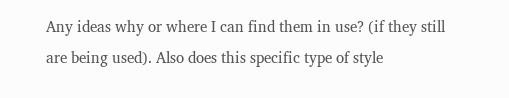Any ideas why or where I can find them in use? (if they still are being used). Also does this specific type of style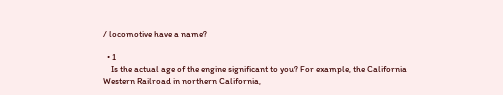/ locomotive have a name?

  • 1
    Is the actual age of the engine significant to you? For example, the California Western Railroad in northern California,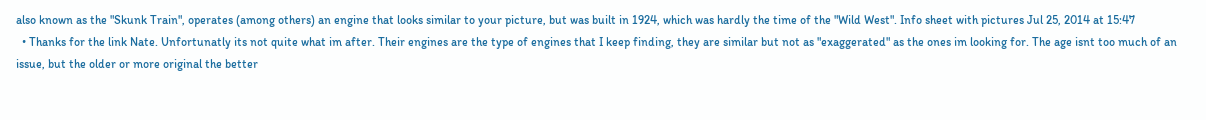also known as the "Skunk Train", operates (among others) an engine that looks similar to your picture, but was built in 1924, which was hardly the time of the "Wild West". Info sheet with pictures Jul 25, 2014 at 15:47
  • Thanks for the link Nate. Unfortunatly its not quite what im after. Their engines are the type of engines that I keep finding, they are similar but not as "exaggerated" as the ones im looking for. The age isnt too much of an issue, but the older or more original the better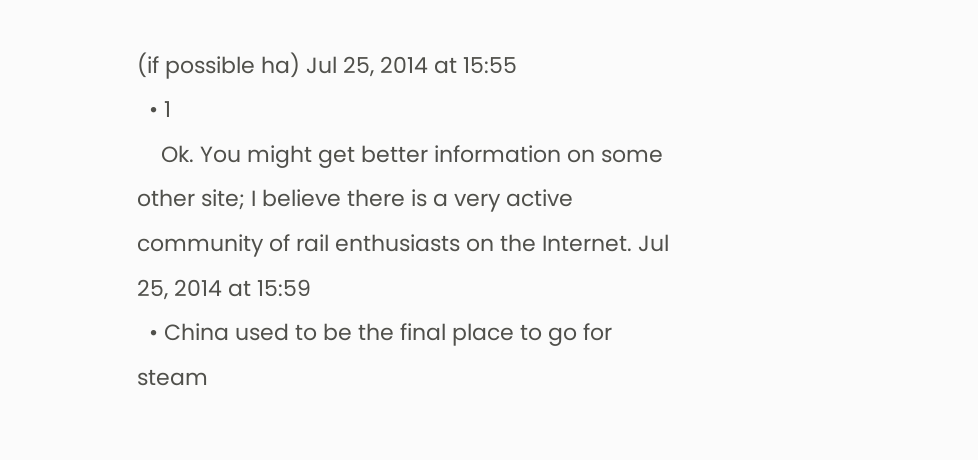(if possible ha) Jul 25, 2014 at 15:55
  • 1
    Ok. You might get better information on some other site; I believe there is a very active community of rail enthusiasts on the Internet. Jul 25, 2014 at 15:59
  • China used to be the final place to go for steam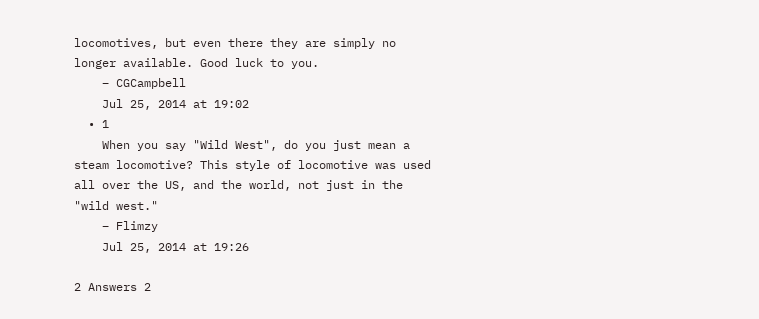locomotives, but even there they are simply no longer available. Good luck to you.
    – CGCampbell
    Jul 25, 2014 at 19:02
  • 1
    When you say "Wild West", do you just mean a steam locomotive? This style of locomotive was used all over the US, and the world, not just in the "wild west."
    – Flimzy
    Jul 25, 2014 at 19:26

2 Answers 2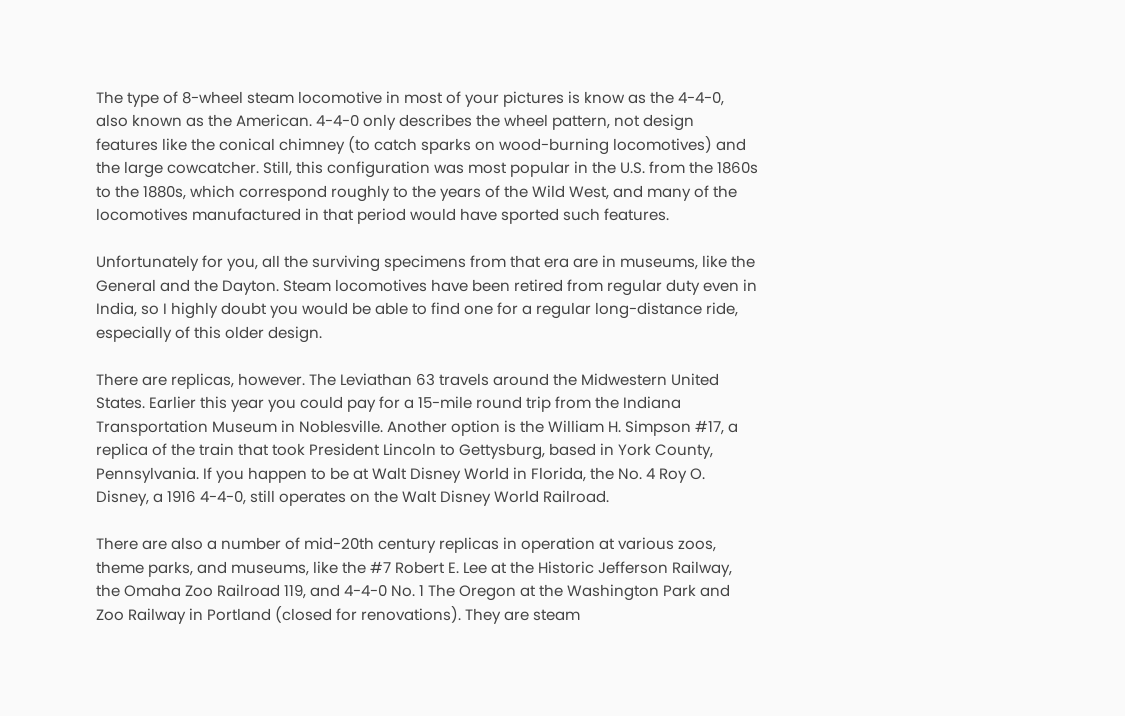The type of 8-wheel steam locomotive in most of your pictures is know as the 4-4-0, also known as the American. 4-4-0 only describes the wheel pattern, not design features like the conical chimney (to catch sparks on wood-burning locomotives) and the large cowcatcher. Still, this configuration was most popular in the U.S. from the 1860s to the 1880s, which correspond roughly to the years of the Wild West, and many of the locomotives manufactured in that period would have sported such features.

Unfortunately for you, all the surviving specimens from that era are in museums, like the General and the Dayton. Steam locomotives have been retired from regular duty even in India, so I highly doubt you would be able to find one for a regular long-distance ride, especially of this older design.

There are replicas, however. The Leviathan 63 travels around the Midwestern United States. Earlier this year you could pay for a 15-mile round trip from the Indiana Transportation Museum in Noblesville. Another option is the William H. Simpson #17, a replica of the train that took President Lincoln to Gettysburg, based in York County, Pennsylvania. If you happen to be at Walt Disney World in Florida, the No. 4 Roy O. Disney, a 1916 4-4-0, still operates on the Walt Disney World Railroad.

There are also a number of mid-20th century replicas in operation at various zoos, theme parks, and museums, like the #7 Robert E. Lee at the Historic Jefferson Railway, the Omaha Zoo Railroad 119, and 4-4-0 No. 1 The Oregon at the Washington Park and Zoo Railway in Portland (closed for renovations). They are steam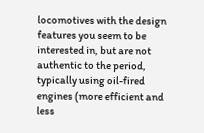locomotives with the design features you seem to be interested in, but are not authentic to the period, typically using oil-fired engines (more efficient and less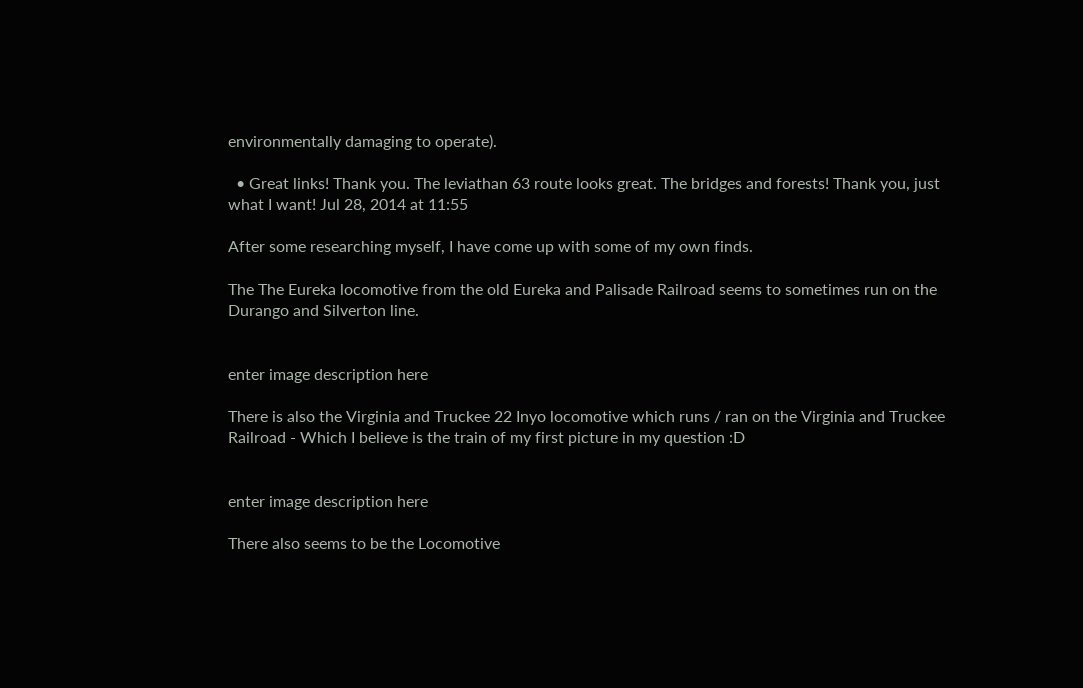environmentally damaging to operate).

  • Great links! Thank you. The leviathan 63 route looks great. The bridges and forests! Thank you, just what I want! Jul 28, 2014 at 11:55

After some researching myself, I have come up with some of my own finds.

The The Eureka locomotive from the old Eureka and Palisade Railroad seems to sometimes run on the Durango and Silverton line.


enter image description here

There is also the Virginia and Truckee 22 Inyo locomotive which runs / ran on the Virginia and Truckee Railroad - Which I believe is the train of my first picture in my question :D


enter image description here

There also seems to be the Locomotive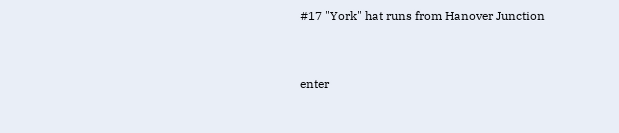#17 "York" hat runs from Hanover Junction


enter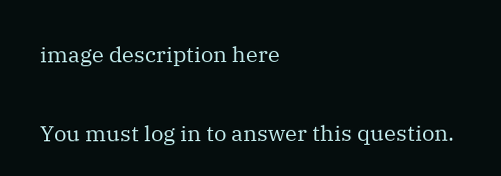image description here

You must log in to answer this question.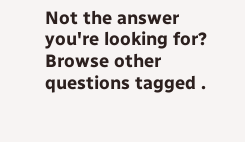Not the answer you're looking for? Browse other questions tagged .